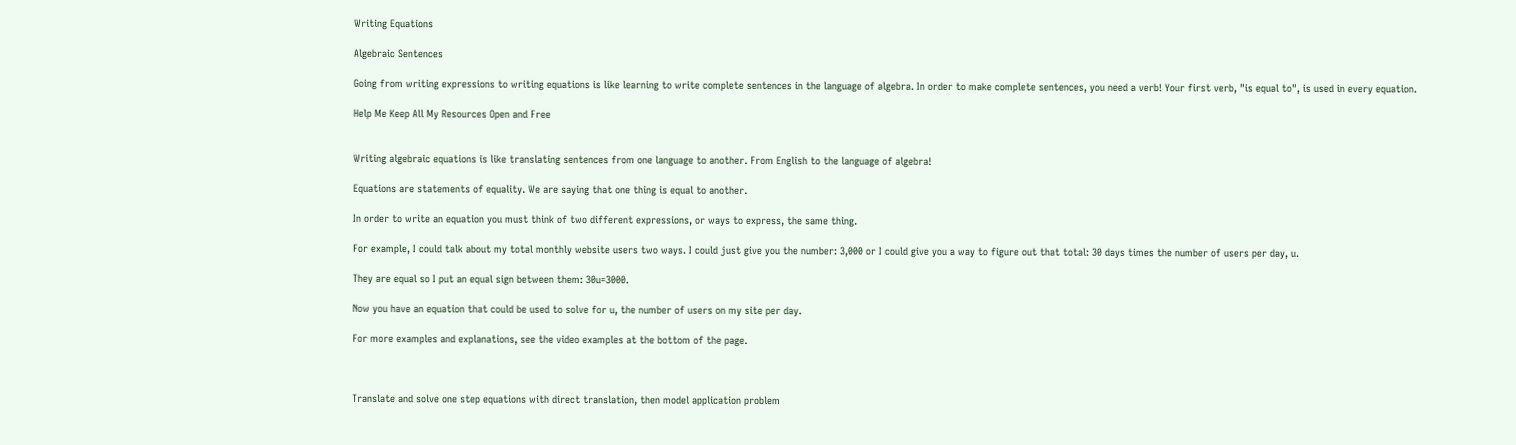Writing Equations

Algebraic Sentences

Going from writing expressions to writing equations is like learning to write complete sentences in the language of algebra. In order to make complete sentences, you need a verb! Your first verb, "is equal to", is used in every equation.

Help Me Keep All My Resources Open and Free


Writing algebraic equations is like translating sentences from one language to another. From English to the language of algebra!

Equations are statements of equality. We are saying that one thing is equal to another.

In order to write an equation you must think of two different expressions, or ways to express, the same thing.

For example, I could talk about my total monthly website users two ways. I could just give you the number: 3,000 or I could give you a way to figure out that total: 30 days times the number of users per day, u.

They are equal so I put an equal sign between them: 30u=3000.

Now you have an equation that could be used to solve for u, the number of users on my site per day.

For more examples and explanations, see the video examples at the bottom of the page.



Translate and solve one step equations with direct translation, then model application problem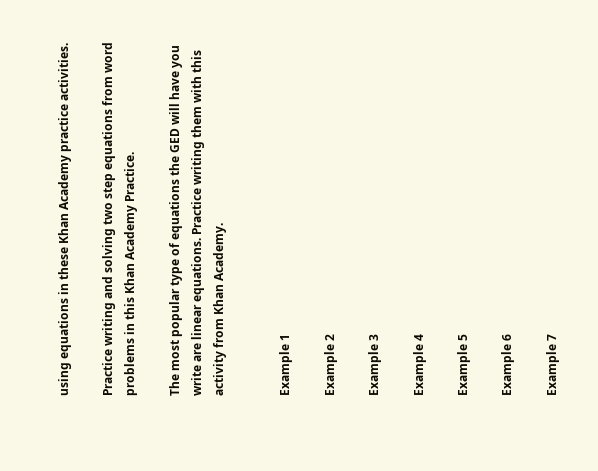using equations in these Khan Academy practice activities.

Practice writing and solving two step equations from word problems in this Khan Academy Practice.

The most popular type of equations the GED will have you write are linear equations. Practice writing them with this activity from Khan Academy.


Example 1

Example 2

Example 3

Example 4

Example 5

Example 6

Example 7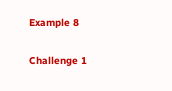Example 8

Challenge 1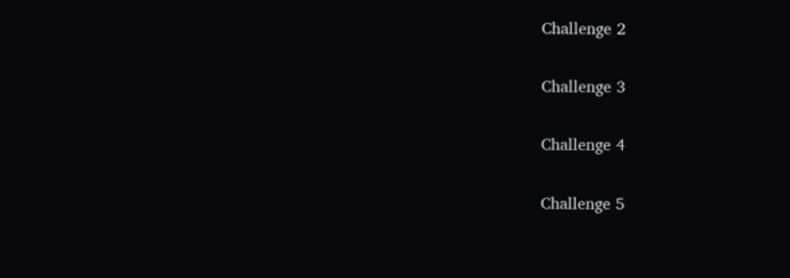Challenge 2

Challenge 3

Challenge 4

Challenge 5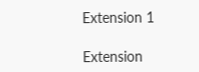Extension 1

Extension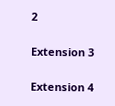2

Extension 3

Extension 4